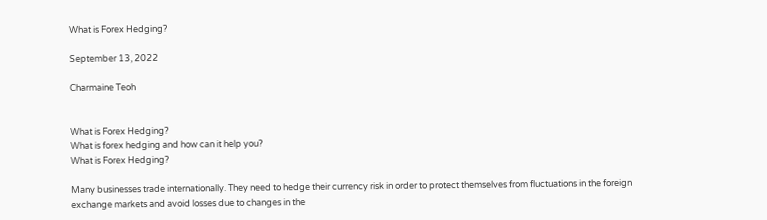What is Forex Hedging?

September 13, 2022

Charmaine Teoh


What is Forex Hedging?
What is forex hedging and how can it help you?
What is Forex Hedging?

Many businesses trade internationally. They need to hedge their currency risk in order to protect themselves from fluctuations in the foreign exchange markets and avoid losses due to changes in the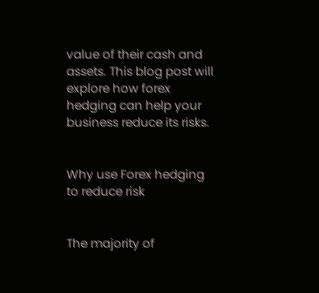value of their cash and assets. This blog post will explore how forex hedging can help your business reduce its risks.


Why use Forex hedging to reduce risk


The majority of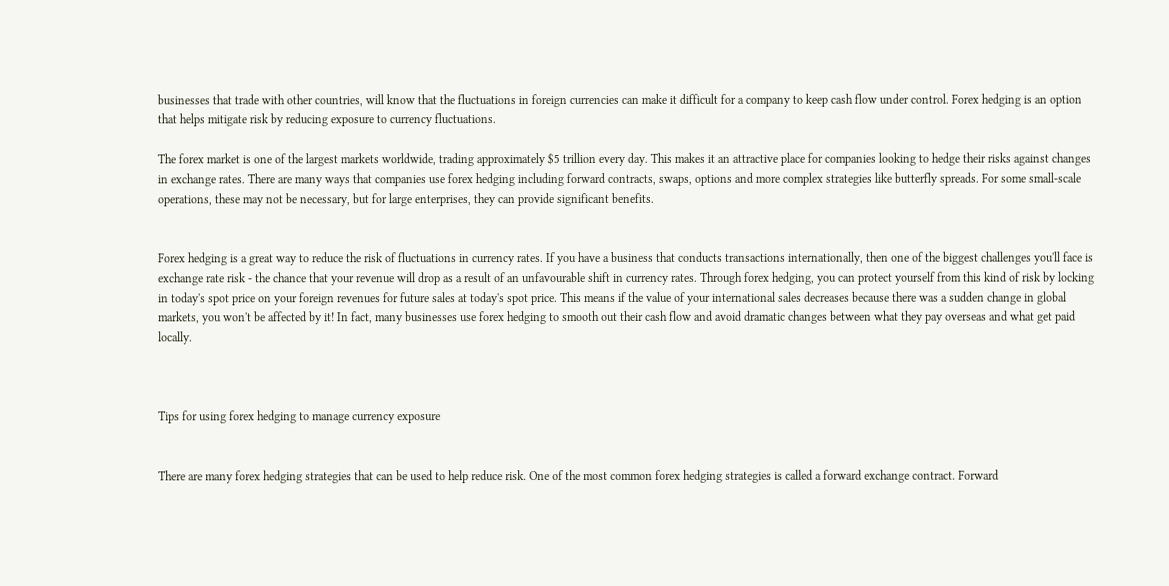businesses that trade with other countries, will know that the fluctuations in foreign currencies can make it difficult for a company to keep cash flow under control. Forex hedging is an option that helps mitigate risk by reducing exposure to currency fluctuations.

The forex market is one of the largest markets worldwide, trading approximately $5 trillion every day. This makes it an attractive place for companies looking to hedge their risks against changes in exchange rates. There are many ways that companies use forex hedging including forward contracts, swaps, options and more complex strategies like butterfly spreads. For some small-scale operations, these may not be necessary, but for large enterprises, they can provide significant benefits.


Forex hedging is a great way to reduce the risk of fluctuations in currency rates. If you have a business that conducts transactions internationally, then one of the biggest challenges you'll face is exchange rate risk - the chance that your revenue will drop as a result of an unfavourable shift in currency rates. Through forex hedging, you can protect yourself from this kind of risk by locking in today's spot price on your foreign revenues for future sales at today's spot price. This means if the value of your international sales decreases because there was a sudden change in global markets, you won't be affected by it! In fact, many businesses use forex hedging to smooth out their cash flow and avoid dramatic changes between what they pay overseas and what get paid locally.



Tips for using forex hedging to manage currency exposure


There are many forex hedging strategies that can be used to help reduce risk. One of the most common forex hedging strategies is called a forward exchange contract. Forward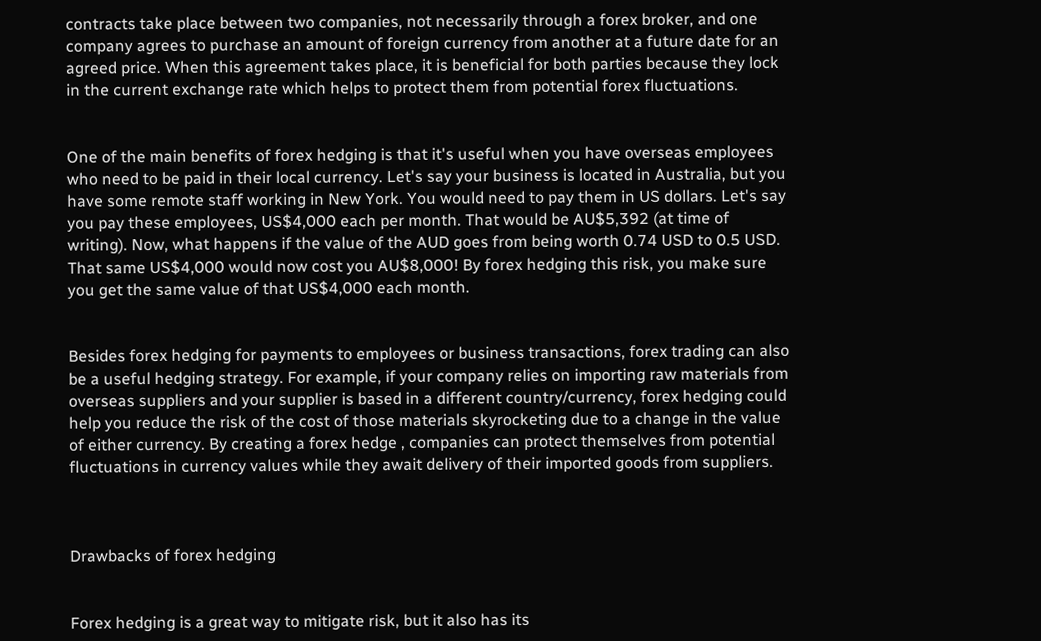contracts take place between two companies, not necessarily through a forex broker, and one company agrees to purchase an amount of foreign currency from another at a future date for an agreed price. When this agreement takes place, it is beneficial for both parties because they lock in the current exchange rate which helps to protect them from potential forex fluctuations.


One of the main benefits of forex hedging is that it's useful when you have overseas employees who need to be paid in their local currency. Let's say your business is located in Australia, but you have some remote staff working in New York. You would need to pay them in US dollars. Let's say you pay these employees, US$4,000 each per month. That would be AU$5,392 (at time of writing). Now, what happens if the value of the AUD goes from being worth 0.74 USD to 0.5 USD. That same US$4,000 would now cost you AU$8,000! By forex hedging this risk, you make sure you get the same value of that US$4,000 each month.


Besides forex hedging for payments to employees or business transactions, forex trading can also be a useful hedging strategy. For example, if your company relies on importing raw materials from overseas suppliers and your supplier is based in a different country/currency, forex hedging could help you reduce the risk of the cost of those materials skyrocketing due to a change in the value of either currency. By creating a forex hedge , companies can protect themselves from potential fluctuations in currency values while they await delivery of their imported goods from suppliers.



Drawbacks of forex hedging


Forex hedging is a great way to mitigate risk, but it also has its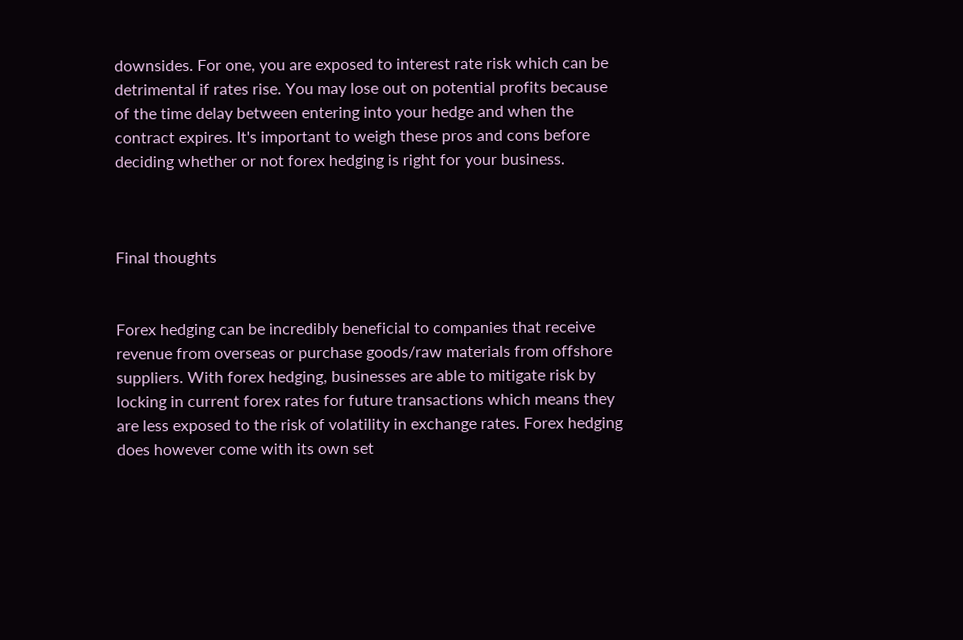downsides. For one, you are exposed to interest rate risk which can be detrimental if rates rise. You may lose out on potential profits because of the time delay between entering into your hedge and when the contract expires. It's important to weigh these pros and cons before deciding whether or not forex hedging is right for your business.



Final thoughts


Forex hedging can be incredibly beneficial to companies that receive revenue from overseas or purchase goods/raw materials from offshore suppliers. With forex hedging, businesses are able to mitigate risk by locking in current forex rates for future transactions which means they are less exposed to the risk of volatility in exchange rates. Forex hedging does however come with its own set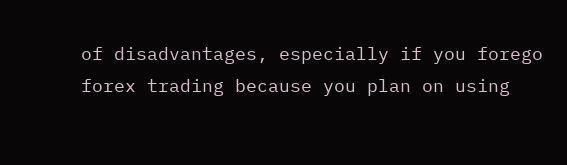of disadvantages, especially if you forego forex trading because you plan on using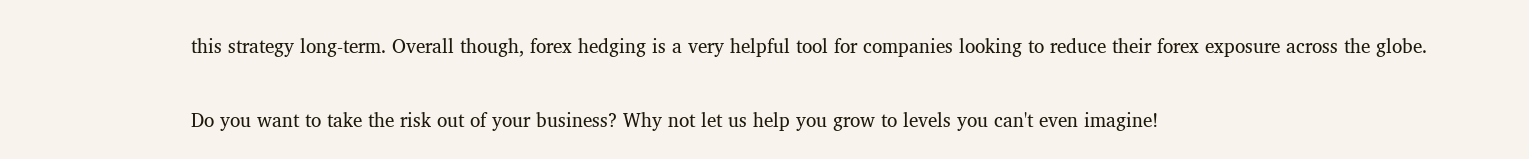this strategy long-term. Overall though, forex hedging is a very helpful tool for companies looking to reduce their forex exposure across the globe.


Do you want to take the risk out of your business? Why not let us help you grow to levels you can't even imagine!